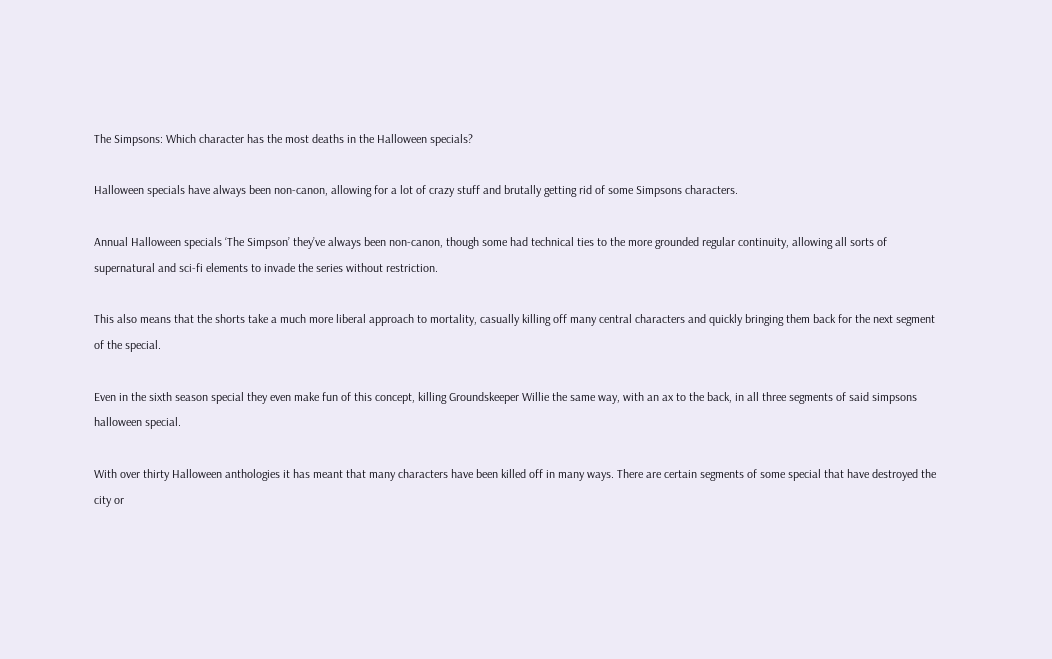The Simpsons: Which character has the most deaths in the Halloween specials?

Halloween specials have always been non-canon, allowing for a lot of crazy stuff and brutally getting rid of some Simpsons characters.

Annual Halloween specials ‘The Simpson’ they’ve always been non-canon, though some had technical ties to the more grounded regular continuity, allowing all sorts of supernatural and sci-fi elements to invade the series without restriction.

This also means that the shorts take a much more liberal approach to mortality, casually killing off many central characters and quickly bringing them back for the next segment of the special.

Even in the sixth season special they even make fun of this concept, killing Groundskeeper Willie the same way, with an ax to the back, in all three segments of said simpsons halloween special.

With over thirty Halloween anthologies it has meant that many characters have been killed off in many ways. There are certain segments of some special that have destroyed the city or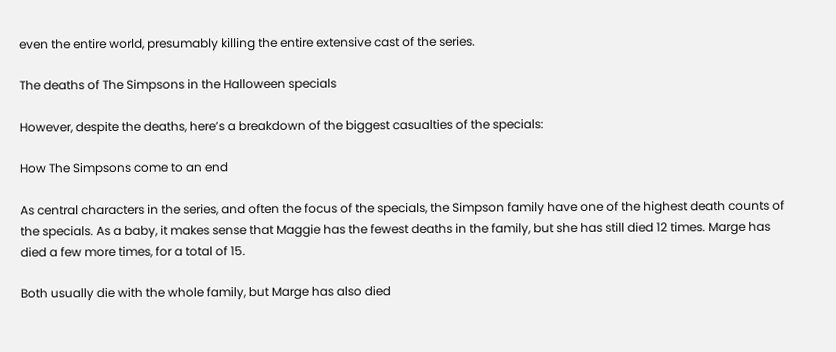even the entire world, presumably killing the entire extensive cast of the series.

The deaths of The Simpsons in the Halloween specials

However, despite the deaths, here’s a breakdown of the biggest casualties of the specials:

How The Simpsons come to an end

As central characters in the series, and often the focus of the specials, the Simpson family have one of the highest death counts of the specials. As a baby, it makes sense that Maggie has the fewest deaths in the family, but she has still died 12 times. Marge has died a few more times, for a total of 15.

Both usually die with the whole family, but Marge has also died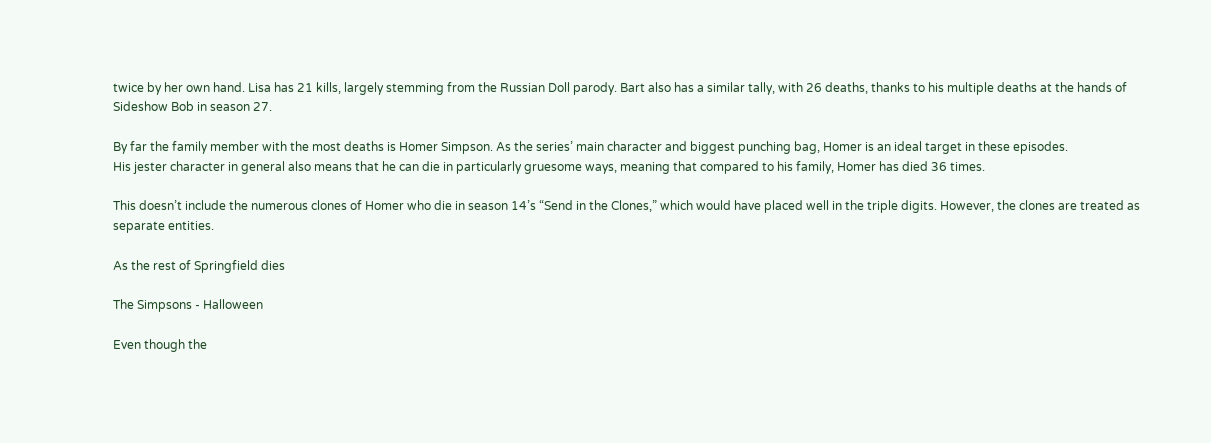twice by her own hand. Lisa has 21 kills, largely stemming from the Russian Doll parody. Bart also has a similar tally, with 26 deaths, thanks to his multiple deaths at the hands of Sideshow Bob in season 27.

By far the family member with the most deaths is Homer Simpson. As the series’ main character and biggest punching bag, Homer is an ideal target in these episodes.
His jester character in general also means that he can die in particularly gruesome ways, meaning that compared to his family, Homer has died 36 times.

This doesn’t include the numerous clones of Homer who die in season 14’s “Send in the Clones,” which would have placed well in the triple digits. However, the clones are treated as separate entities.

As the rest of Springfield dies

The Simpsons - Halloween

Even though the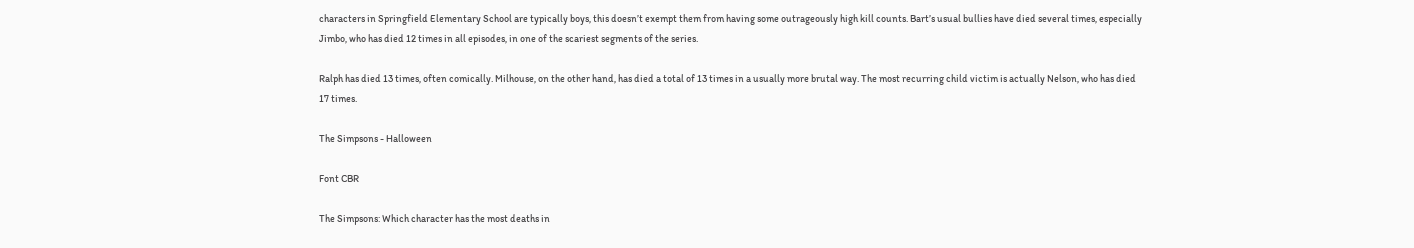characters in Springfield Elementary School are typically boys, this doesn’t exempt them from having some outrageously high kill counts. Bart’s usual bullies have died several times, especially Jimbo, who has died 12 times in all episodes, in one of the scariest segments of the series.

Ralph has died 13 times, often comically. Milhouse, on the other hand, has died a total of 13 times in a usually more brutal way. The most recurring child victim is actually Nelson, who has died 17 times.

The Simpsons - Halloween

Font CBR

The Simpsons: Which character has the most deaths in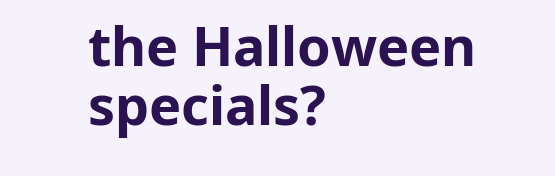the Halloween specials?